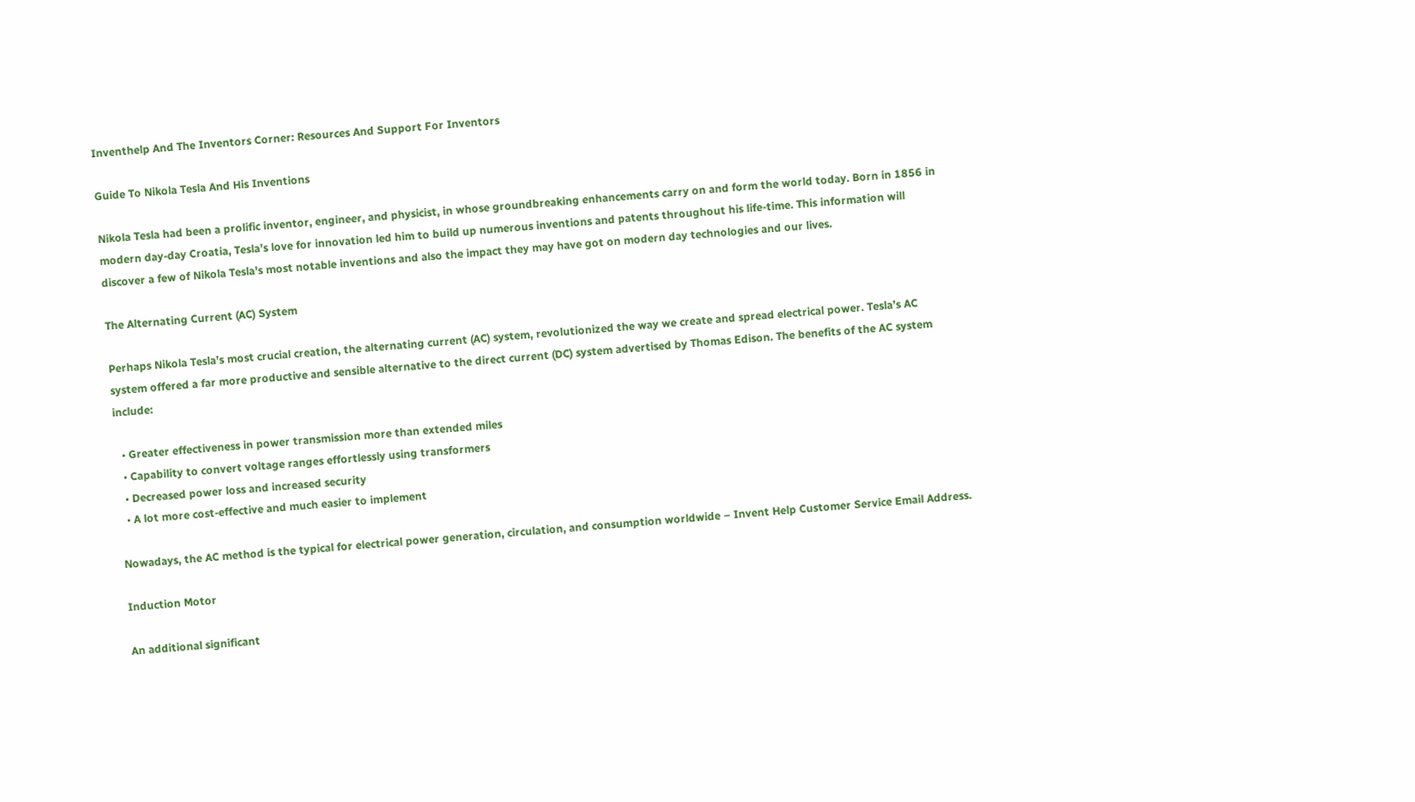Inventhelp And The Inventors Corner: Resources And Support For Inventors

Guide To Nikola Tesla And His Inventions

Nikola Tesla had been a prolific inventor, engineer, and physicist, in whose groundbreaking enhancements carry on and form the world today. Born in 1856 in modern day-day Croatia, Tesla’s love for innovation led him to build up numerous inventions and patents throughout his life-time. This information will discover a few of Nikola Tesla’s most notable inventions and also the impact they may have got on modern day technologies and our lives.

The Alternating Current (AC) System

Perhaps Nikola Tesla’s most crucial creation, the alternating current (AC) system, revolutionized the way we create and spread electrical power. Tesla’s AC system offered a far more productive and sensible alternative to the direct current (DC) system advertised by Thomas Edison. The benefits of the AC system include:

  • Greater effectiveness in power transmission more than extended miles
  • Capability to convert voltage ranges effortlessly using transformers
  • Decreased power loss and increased security
  • A lot more cost-effective and much easier to implement

Nowadays, the AC method is the typical for electrical power generation, circulation, and consumption worldwide – Invent Help Customer Service Email Address.

Induction Motor

An additional significant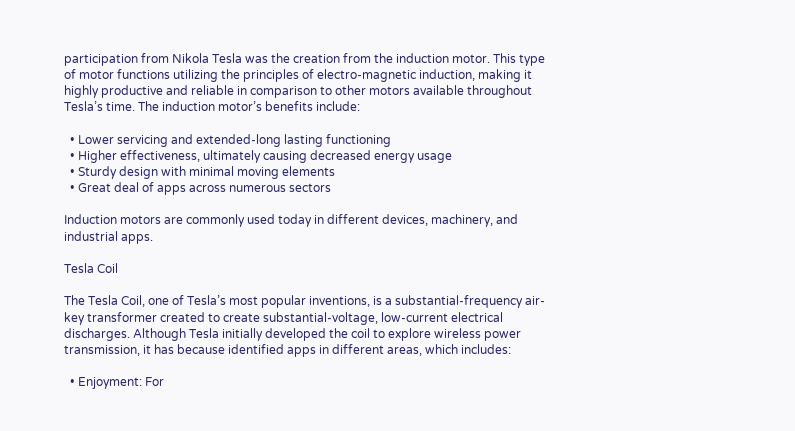participation from Nikola Tesla was the creation from the induction motor. This type of motor functions utilizing the principles of electro-magnetic induction, making it highly productive and reliable in comparison to other motors available throughout Tesla’s time. The induction motor’s benefits include:

  • Lower servicing and extended-long lasting functioning
  • Higher effectiveness, ultimately causing decreased energy usage
  • Sturdy design with minimal moving elements
  • Great deal of apps across numerous sectors

Induction motors are commonly used today in different devices, machinery, and industrial apps.

Tesla Coil

The Tesla Coil, one of Tesla’s most popular inventions, is a substantial-frequency air-key transformer created to create substantial-voltage, low-current electrical discharges. Although Tesla initially developed the coil to explore wireless power transmission, it has because identified apps in different areas, which includes:

  • Enjoyment: For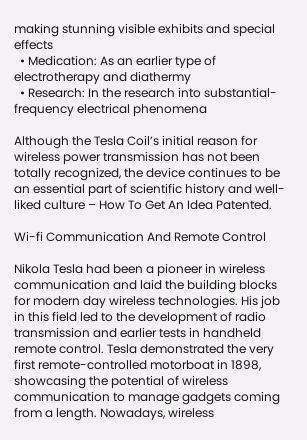making stunning visible exhibits and special effects
  • Medication: As an earlier type of electrotherapy and diathermy
  • Research: In the research into substantial-frequency electrical phenomena

Although the Tesla Coil’s initial reason for wireless power transmission has not been totally recognized, the device continues to be an essential part of scientific history and well-liked culture – How To Get An Idea Patented.

Wi-fi Communication And Remote Control

Nikola Tesla had been a pioneer in wireless communication and laid the building blocks for modern day wireless technologies. His job in this field led to the development of radio transmission and earlier tests in handheld remote control. Tesla demonstrated the very first remote-controlled motorboat in 1898, showcasing the potential of wireless communication to manage gadgets coming from a length. Nowadays, wireless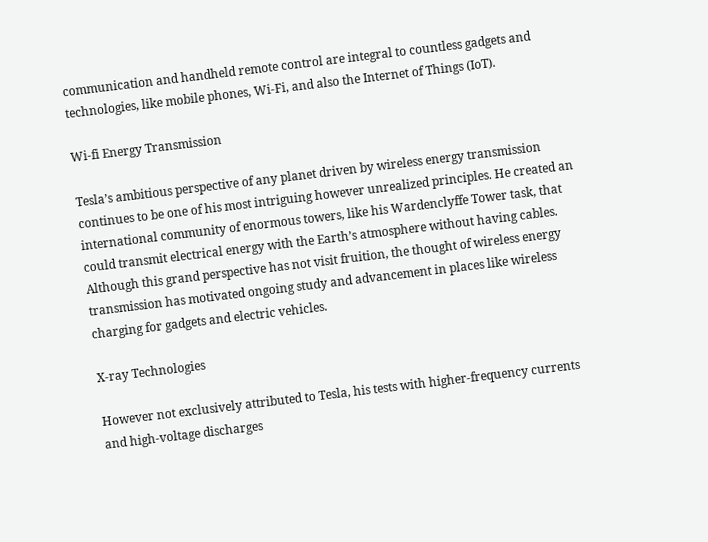communication and handheld remote control are integral to countless gadgets and technologies, like mobile phones, Wi-Fi, and also the Internet of Things (IoT).

Wi-fi Energy Transmission

Tesla’s ambitious perspective of any planet driven by wireless energy transmission continues to be one of his most intriguing however unrealized principles. He created an international community of enormous towers, like his Wardenclyffe Tower task, that could transmit electrical energy with the Earth’s atmosphere without having cables. Although this grand perspective has not visit fruition, the thought of wireless energy transmission has motivated ongoing study and advancement in places like wireless charging for gadgets and electric vehicles.

X-ray Technologies

However not exclusively attributed to Tesla, his tests with higher-frequency currents and high-voltage discharges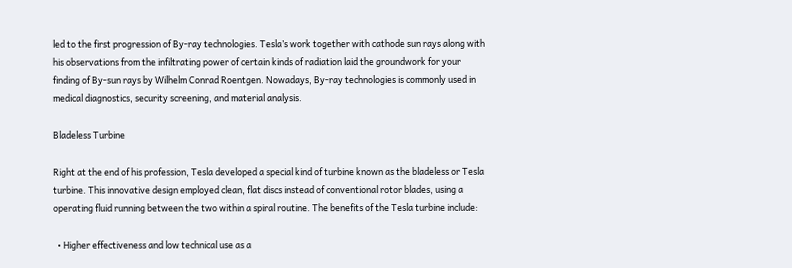led to the first progression of By-ray technologies. Tesla’s work together with cathode sun rays along with his observations from the infiltrating power of certain kinds of radiation laid the groundwork for your finding of By-sun rays by Wilhelm Conrad Roentgen. Nowadays, By-ray technologies is commonly used in medical diagnostics, security screening, and material analysis.

Bladeless Turbine

Right at the end of his profession, Tesla developed a special kind of turbine known as the bladeless or Tesla turbine. This innovative design employed clean, flat discs instead of conventional rotor blades, using a operating fluid running between the two within a spiral routine. The benefits of the Tesla turbine include:

  • Higher effectiveness and low technical use as a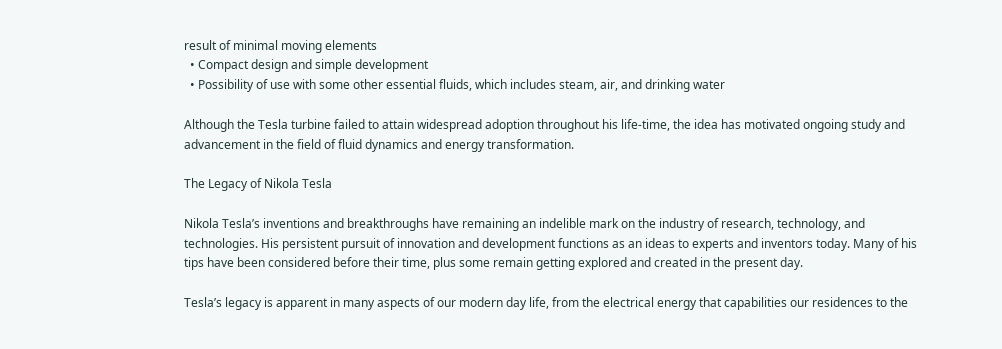result of minimal moving elements
  • Compact design and simple development
  • Possibility of use with some other essential fluids, which includes steam, air, and drinking water

Although the Tesla turbine failed to attain widespread adoption throughout his life-time, the idea has motivated ongoing study and advancement in the field of fluid dynamics and energy transformation.

The Legacy of Nikola Tesla

Nikola Tesla’s inventions and breakthroughs have remaining an indelible mark on the industry of research, technology, and technologies. His persistent pursuit of innovation and development functions as an ideas to experts and inventors today. Many of his tips have been considered before their time, plus some remain getting explored and created in the present day.

Tesla’s legacy is apparent in many aspects of our modern day life, from the electrical energy that capabilities our residences to the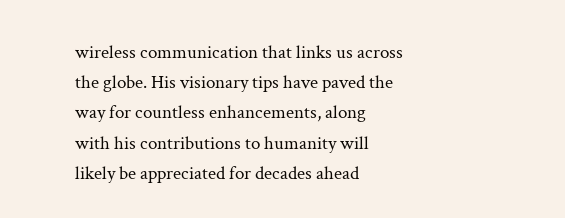wireless communication that links us across the globe. His visionary tips have paved the way for countless enhancements, along with his contributions to humanity will likely be appreciated for decades ahead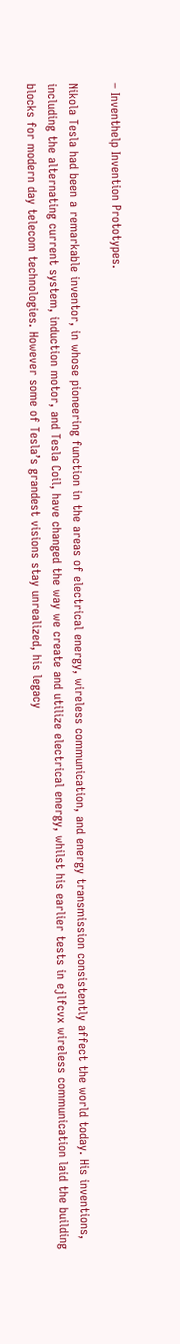– Inventhelp Invention Prototypes.

Nikola Tesla had been a remarkable inventor, in whose pioneering function in the areas of electrical energy, wireless communication, and energy transmission consistently affect the world today. His inventions, including the alternating current system, induction motor, and Tesla Coil, have changed the way we create and utilize electrical energy, whilst his earlier tests in ejlfcvx wireless communication laid the building blocks for modern day telecom technologies. However some of Tesla’s grandest visions stay unrealized, his legacy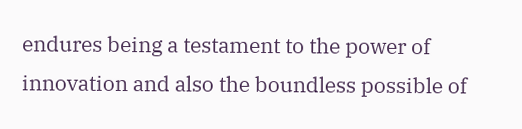endures being a testament to the power of innovation and also the boundless possible of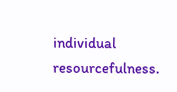individual resourcefulness.